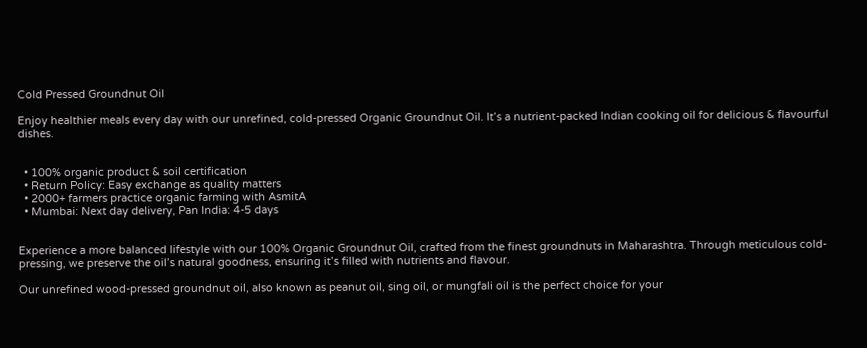Cold Pressed Groundnut Oil

Enjoy healthier meals every day with our unrefined, cold-pressed Organic Groundnut Oil. It’s a nutrient-packed Indian cooking oil for delicious & flavourful dishes.


  • 100% organic product & soil certification
  • Return Policy: Easy exchange as quality matters
  • 2000+ farmers practice organic farming with AsmitA
  • Mumbai: Next day delivery, Pan India: 4-5 days


Experience a more balanced lifestyle with our 100% Organic Groundnut Oil, crafted from the finest groundnuts in Maharashtra. Through meticulous cold-pressing, we preserve the oil’s natural goodness, ensuring it’s filled with nutrients and flavour.

Our unrefined wood-pressed groundnut oil, also known as peanut oil, sing oil, or mungfali oil is the perfect choice for your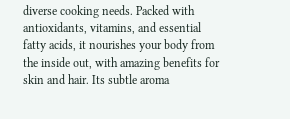diverse cooking needs. Packed with antioxidants, vitamins, and essential fatty acids, it nourishes your body from the inside out, with amazing benefits for skin and hair. Its subtle aroma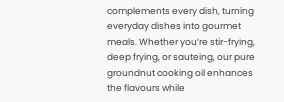complements every dish, turning everyday dishes into gourmet meals. Whether you’re stir-frying, deep frying, or sauteing, our pure groundnut cooking oil enhances the flavours while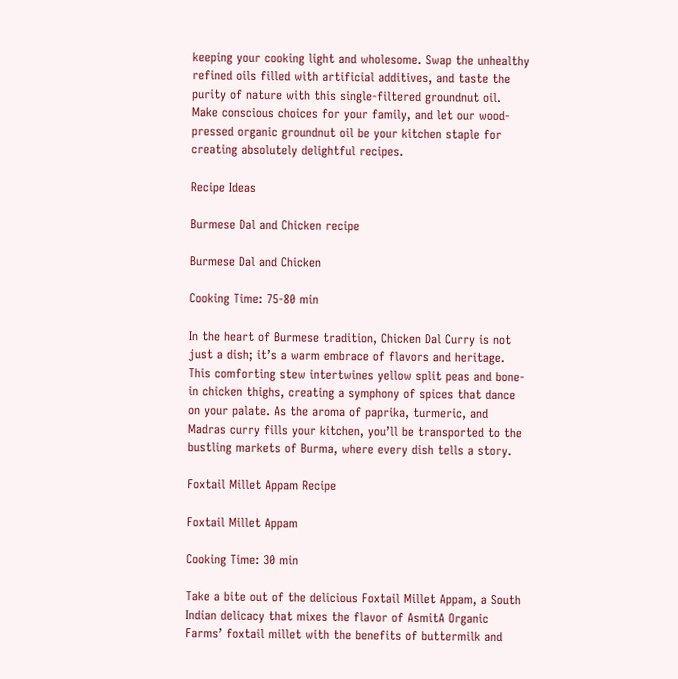keeping your cooking light and wholesome. Swap the unhealthy refined oils filled with artificial additives, and taste the purity of nature with this single-filtered groundnut oil. Make conscious choices for your family, and let our wood-pressed organic groundnut oil be your kitchen staple for creating absolutely delightful recipes.

Recipe Ideas

Burmese Dal and Chicken recipe

Burmese Dal and Chicken

Cooking Time: 75-80 min

In the heart of Burmese tradition, Chicken Dal Curry is not just a dish; it’s a warm embrace of flavors and heritage. This comforting stew intertwines yellow split peas and bone-in chicken thighs, creating a symphony of spices that dance on your palate. As the aroma of paprika, turmeric, and Madras curry fills your kitchen, you’ll be transported to the bustling markets of Burma, where every dish tells a story.

Foxtail Millet Appam Recipe

Foxtail Millet Appam

Cooking Time: 30 min

Take a bite out of the delicious Foxtail Millet Appam, a South Indian delicacy that mixes the flavor of AsmitA Organic Farms’ foxtail millet with the benefits of buttermilk and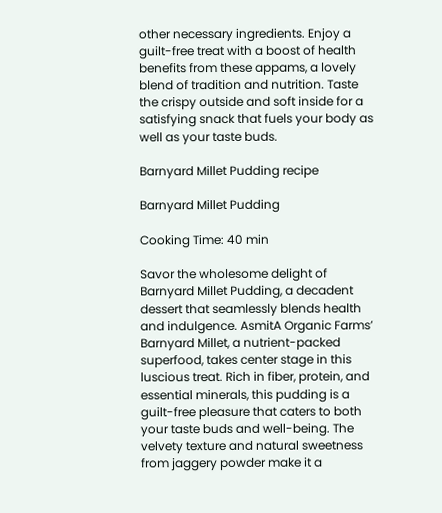other necessary ingredients. Enjoy a guilt-free treat with a boost of health benefits from these appams, a lovely blend of tradition and nutrition. Taste the crispy outside and soft inside for a satisfying snack that fuels your body as well as your taste buds.

Barnyard Millet Pudding recipe

Barnyard Millet Pudding

Cooking Time: 40 min

Savor the wholesome delight of Barnyard Millet Pudding, a decadent dessert that seamlessly blends health and indulgence. AsmitA Organic Farms’ Barnyard Millet, a nutrient-packed superfood, takes center stage in this luscious treat. Rich in fiber, protein, and essential minerals, this pudding is a guilt-free pleasure that caters to both your taste buds and well-being. The velvety texture and natural sweetness from jaggery powder make it a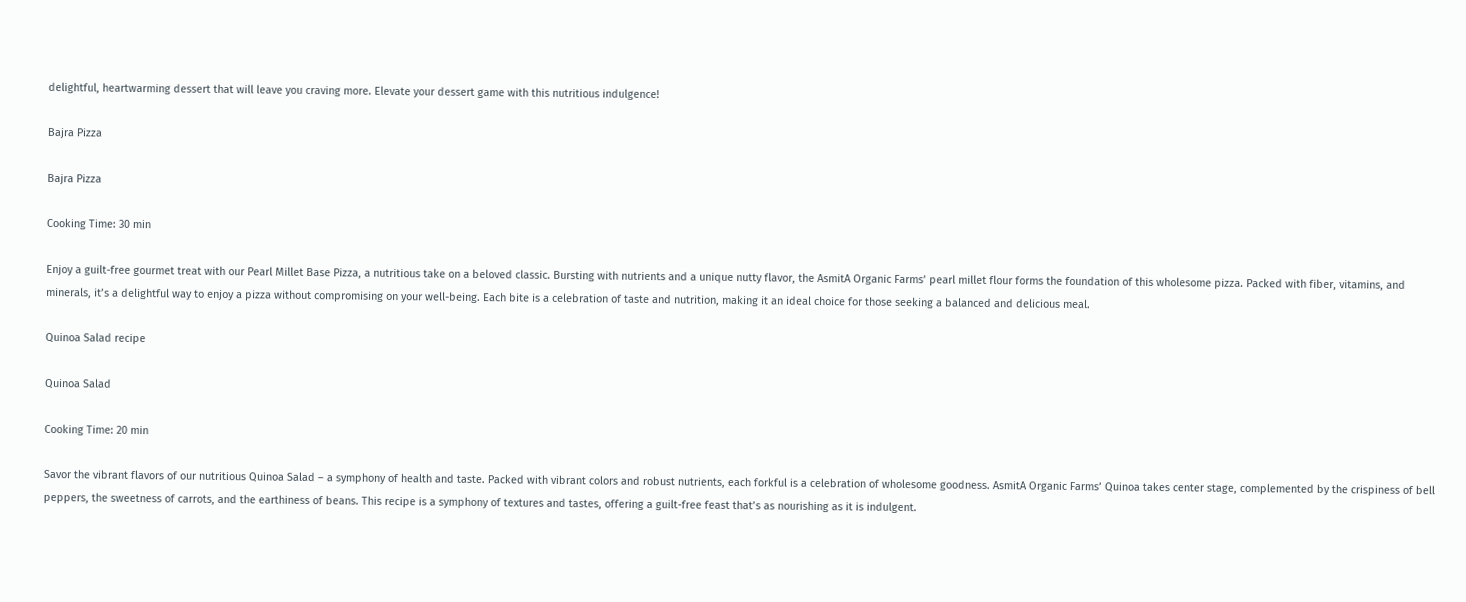delightful, heartwarming dessert that will leave you craving more. Elevate your dessert game with this nutritious indulgence!

Bajra Pizza

Bajra Pizza

Cooking Time: 30 min

Enjoy a guilt-free gourmet treat with our Pearl Millet Base Pizza, a nutritious take on a beloved classic. Bursting with nutrients and a unique nutty flavor, the AsmitA Organic Farms’ pearl millet flour forms the foundation of this wholesome pizza. Packed with fiber, vitamins, and minerals, it’s a delightful way to enjoy a pizza without compromising on your well-being. Each bite is a celebration of taste and nutrition, making it an ideal choice for those seeking a balanced and delicious meal.

Quinoa Salad recipe

Quinoa Salad

Cooking Time: 20 min

Savor the vibrant flavors of our nutritious Quinoa Salad – a symphony of health and taste. Packed with vibrant colors and robust nutrients, each forkful is a celebration of wholesome goodness. AsmitA Organic Farms’ Quinoa takes center stage, complemented by the crispiness of bell peppers, the sweetness of carrots, and the earthiness of beans. This recipe is a symphony of textures and tastes, offering a guilt-free feast that’s as nourishing as it is indulgent.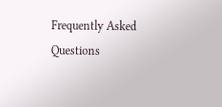Frequently Asked Questions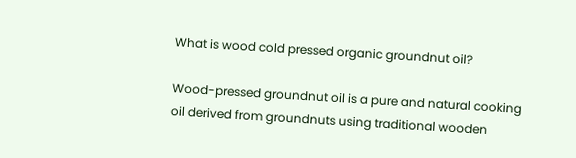What is wood cold pressed organic groundnut oil?

Wood-pressed groundnut oil is a pure and natural cooking oil derived from groundnuts using traditional wooden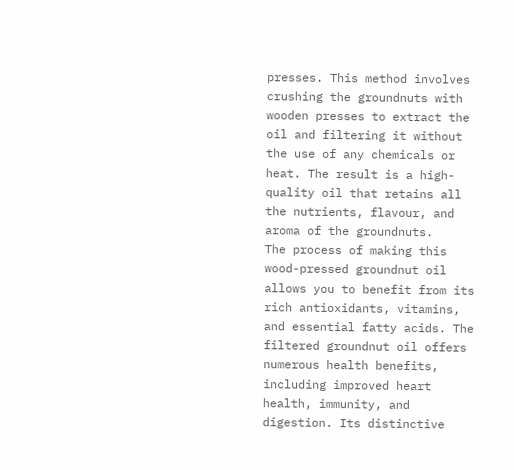presses. This method involves crushing the groundnuts with wooden presses to extract the oil and filtering it without the use of any chemicals or heat. The result is a high-quality oil that retains all the nutrients, flavour, and aroma of the groundnuts.
The process of making this wood-pressed groundnut oil allows you to benefit from its rich antioxidants, vitamins, and essential fatty acids. The filtered groundnut oil offers numerous health benefits, including improved heart health, immunity, and digestion. Its distinctive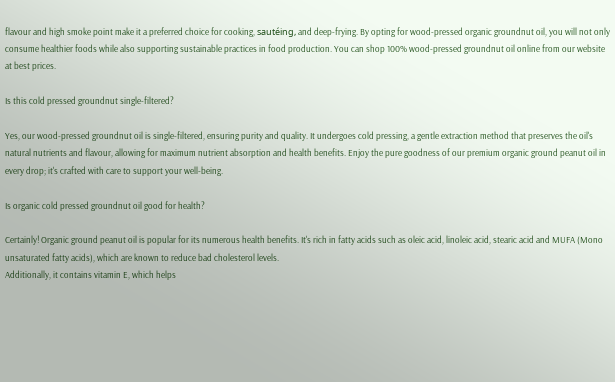flavour and high smoke point make it a preferred choice for cooking, sautéing, and deep-frying. By opting for wood-pressed organic groundnut oil, you will not only consume healthier foods while also supporting sustainable practices in food production. You can shop 100% wood-pressed groundnut oil online from our website at best prices.

Is this cold pressed groundnut single-filtered?

Yes, our wood-pressed groundnut oil is single-filtered, ensuring purity and quality. It undergoes cold pressing, a gentle extraction method that preserves the oil's natural nutrients and flavour, allowing for maximum nutrient absorption and health benefits. Enjoy the pure goodness of our premium organic ground peanut oil in every drop; it's crafted with care to support your well-being.

Is organic cold pressed groundnut oil good for health?

Certainly! Organic ground peanut oil is popular for its numerous health benefits. It's rich in fatty acids such as oleic acid, linoleic acid, stearic acid and MUFA (Mono unsaturated fatty acids), which are known to reduce bad cholesterol levels.
Additionally, it contains vitamin E, which helps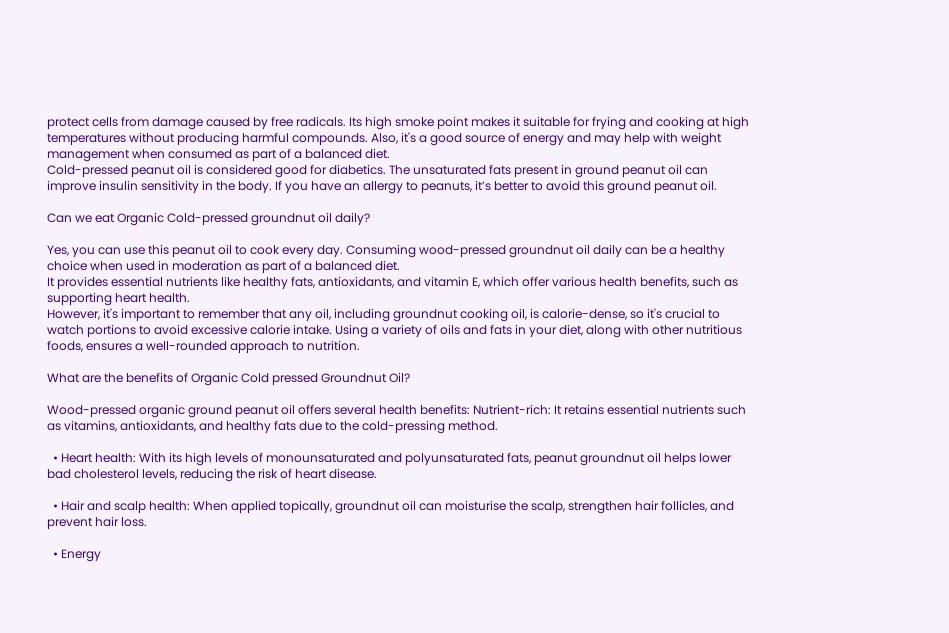protect cells from damage caused by free radicals. Its high smoke point makes it suitable for frying and cooking at high temperatures without producing harmful compounds. Also, it's a good source of energy and may help with weight management when consumed as part of a balanced diet.
Cold-pressed peanut oil is considered good for diabetics. The unsaturated fats present in ground peanut oil can improve insulin sensitivity in the body. If you have an allergy to peanuts, it’s better to avoid this ground peanut oil.

Can we eat Organic Cold-pressed groundnut oil daily?

Yes, you can use this peanut oil to cook every day. Consuming wood-pressed groundnut oil daily can be a healthy choice when used in moderation as part of a balanced diet.
It provides essential nutrients like healthy fats, antioxidants, and vitamin E, which offer various health benefits, such as supporting heart health.
However, it's important to remember that any oil, including groundnut cooking oil, is calorie-dense, so it's crucial to watch portions to avoid excessive calorie intake. Using a variety of oils and fats in your diet, along with other nutritious foods, ensures a well-rounded approach to nutrition.

What are the benefits of Organic Cold pressed Groundnut Oil?

Wood-pressed organic ground peanut oil offers several health benefits: Nutrient-rich: It retains essential nutrients such as vitamins, antioxidants, and healthy fats due to the cold-pressing method.

  • Heart health: With its high levels of monounsaturated and polyunsaturated fats, peanut groundnut oil helps lower bad cholesterol levels, reducing the risk of heart disease.

  • Hair and scalp health: When applied topically, groundnut oil can moisturise the scalp, strengthen hair follicles, and prevent hair loss.

  • Energy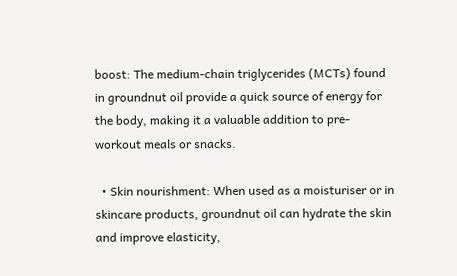boost: The medium-chain triglycerides (MCTs) found in groundnut oil provide a quick source of energy for the body, making it a valuable addition to pre-workout meals or snacks.

  • Skin nourishment: When used as a moisturiser or in skincare products, groundnut oil can hydrate the skin and improve elasticity,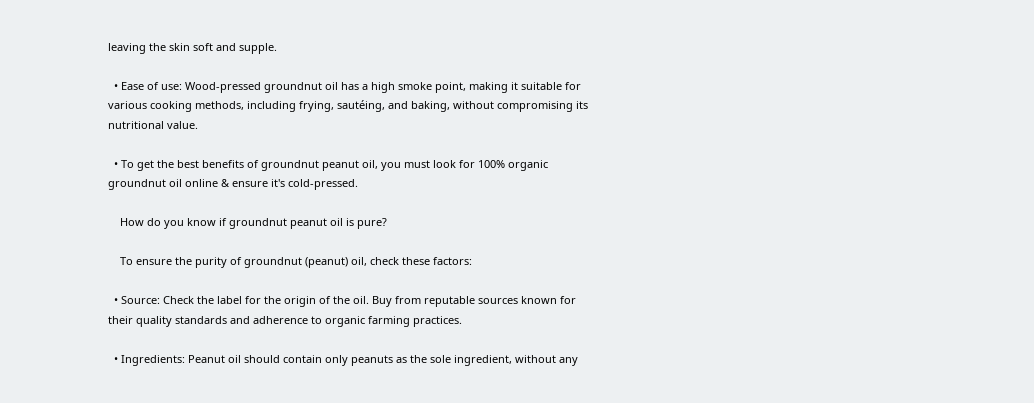leaving the skin soft and supple.

  • Ease of use: Wood-pressed groundnut oil has a high smoke point, making it suitable for various cooking methods, including frying, sautéing, and baking, without compromising its nutritional value.

  • To get the best benefits of groundnut peanut oil, you must look for 100% organic groundnut oil online & ensure it's cold-pressed.

    How do you know if groundnut peanut oil is pure?

    To ensure the purity of groundnut (peanut) oil, check these factors:

  • Source: Check the label for the origin of the oil. Buy from reputable sources known for their quality standards and adherence to organic farming practices.

  • Ingredients: Peanut oil should contain only peanuts as the sole ingredient, without any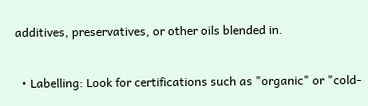additives, preservatives, or other oils blended in.

  • Labelling: Look for certifications such as "organic" or "cold-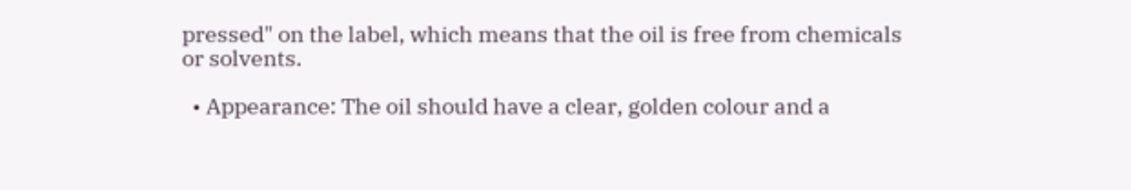pressed" on the label, which means that the oil is free from chemicals or solvents.

  • Appearance: The oil should have a clear, golden colour and a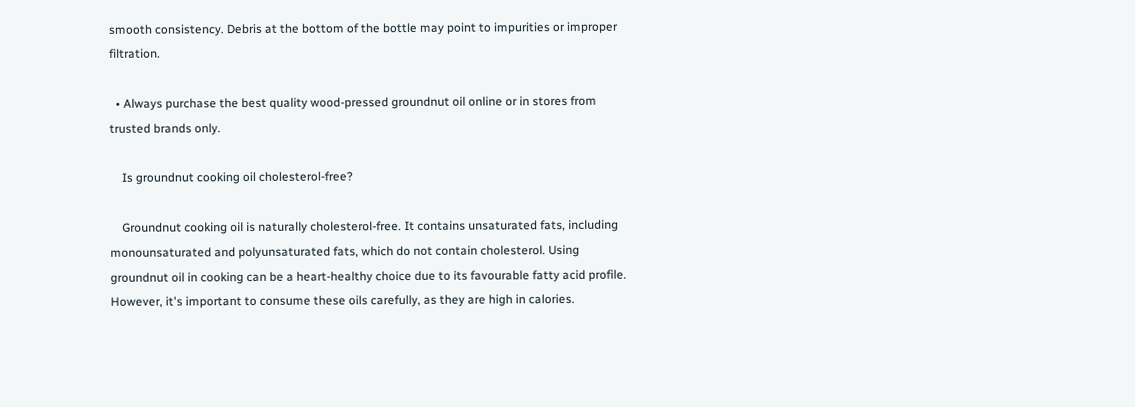smooth consistency. Debris at the bottom of the bottle may point to impurities or improper filtration.

  • Always purchase the best quality wood-pressed groundnut oil online or in stores from trusted brands only.

    Is groundnut cooking oil cholesterol-free?

    Groundnut cooking oil is naturally cholesterol-free. It contains unsaturated fats, including monounsaturated and polyunsaturated fats, which do not contain cholesterol. Using groundnut oil in cooking can be a heart-healthy choice due to its favourable fatty acid profile. However, it's important to consume these oils carefully, as they are high in calories.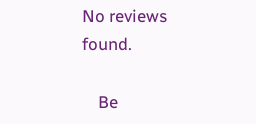No reviews found.

    Be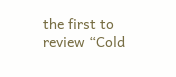the first to review “Cold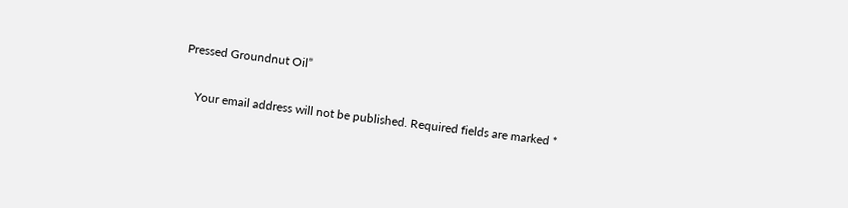Pressed Groundnut Oil”

    Your email address will not be published. Required fields are marked *